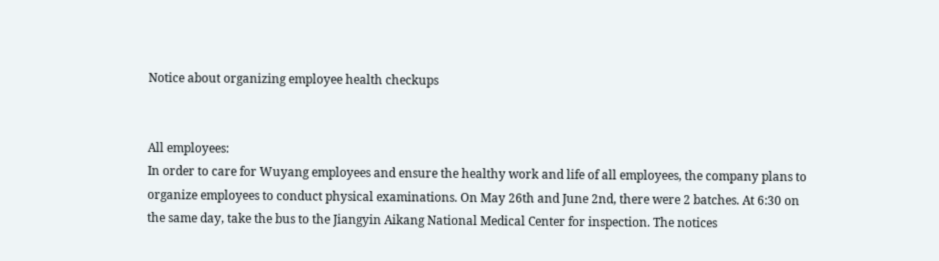Notice about organizing employee health checkups


All employees:
In order to care for Wuyang employees and ensure the healthy work and life of all employees, the company plans to organize employees to conduct physical examinations. On May 26th and June 2nd, there were 2 batches. At 6:30 on the same day, take the bus to the Jiangyin Aikang National Medical Center for inspection. The notices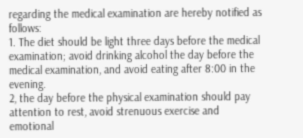regarding the medical examination are hereby notified as follows:
1. The diet should be light three days before the medical examination; avoid drinking alcohol the day before the medical examination, and avoid eating after 8:00 in the evening.
2, the day before the physical examination should pay attention to rest, avoid strenuous exercise and emotional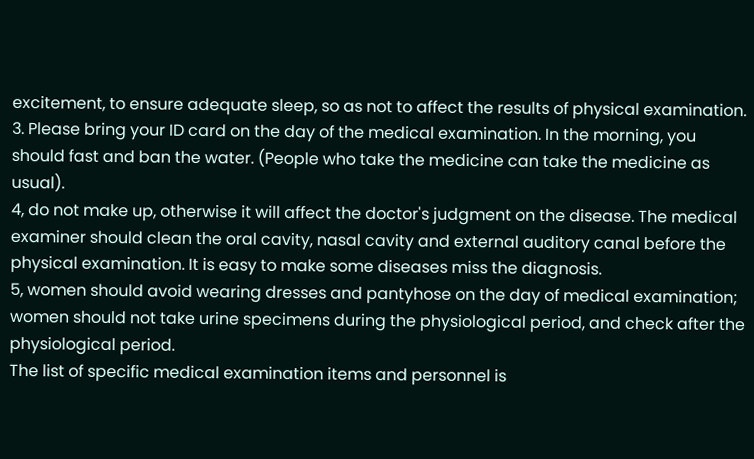excitement, to ensure adequate sleep, so as not to affect the results of physical examination.
3. Please bring your ID card on the day of the medical examination. In the morning, you should fast and ban the water. (People who take the medicine can take the medicine as usual).
4, do not make up, otherwise it will affect the doctor's judgment on the disease. The medical examiner should clean the oral cavity, nasal cavity and external auditory canal before the physical examination. It is easy to make some diseases miss the diagnosis.
5, women should avoid wearing dresses and pantyhose on the day of medical examination; women should not take urine specimens during the physiological period, and check after the physiological period.
The list of specific medical examination items and personnel is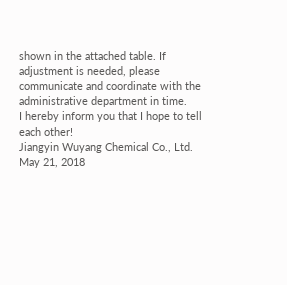shown in the attached table. If adjustment is needed, please communicate and coordinate with the administrative department in time.
I hereby inform you that I hope to tell each other!
Jiangyin Wuyang Chemical Co., Ltd.
May 21, 2018